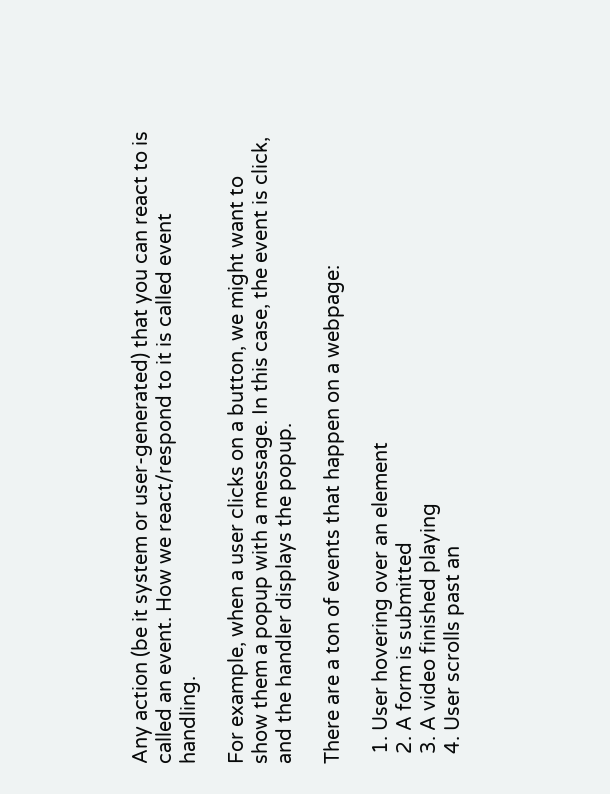Any action (be it system or user-generated) that you can react to is called an event. How we react/respond to it is called event handling.

For example, when a user clicks on a button, we might want to show them a popup with a message. In this case, the event is click, and the handler displays the popup.

There are a ton of events that happen on a webpage:

  1. User hovering over an element
  2. A form is submitted
  3. A video finished playing
  4. User scrolls past an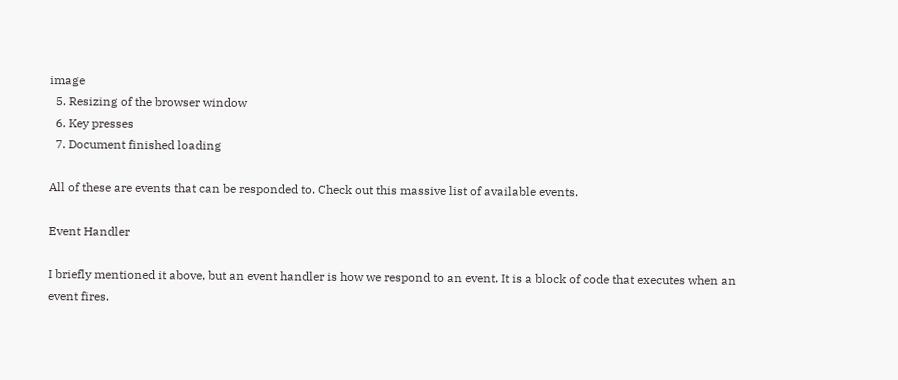image
  5. Resizing of the browser window
  6. Key presses
  7. Document finished loading

All of these are events that can be responded to. Check out this massive list of available events.

Event Handler

I briefly mentioned it above, but an event handler is how we respond to an event. It is a block of code that executes when an event fires.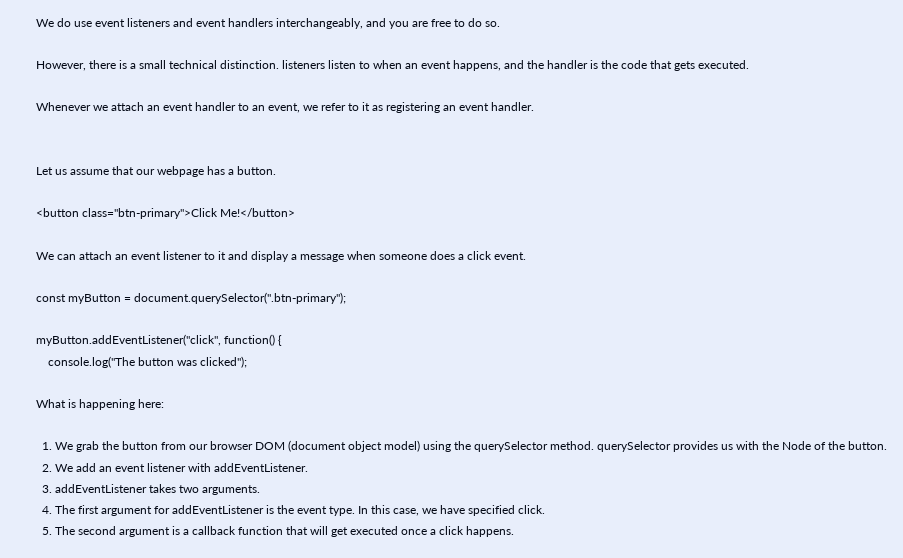We do use event listeners and event handlers interchangeably, and you are free to do so.

However, there is a small technical distinction. listeners listen to when an event happens, and the handler is the code that gets executed.

Whenever we attach an event handler to an event, we refer to it as registering an event handler.


Let us assume that our webpage has a button.

<button class="btn-primary">Click Me!</button>

We can attach an event listener to it and display a message when someone does a click event.

const myButton = document.querySelector(".btn-primary");

myButton.addEventListener("click", function() {
    console.log("The button was clicked");

What is happening here:

  1. We grab the button from our browser DOM (document object model) using the querySelector method. querySelector provides us with the Node of the button.
  2. We add an event listener with addEventListener.
  3. addEventListener takes two arguments.
  4. The first argument for addEventListener is the event type. In this case, we have specified click.
  5. The second argument is a callback function that will get executed once a click happens.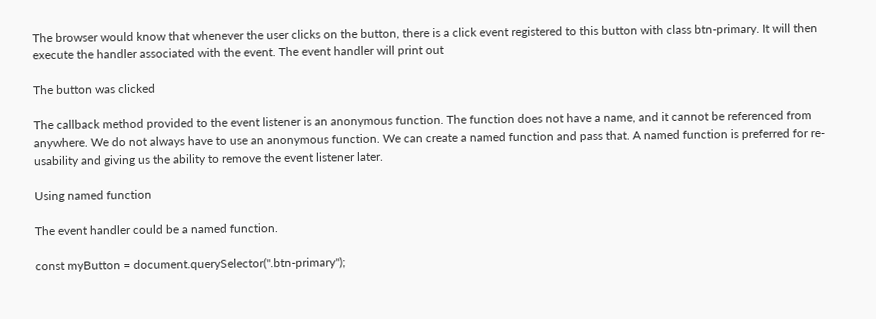The browser would know that whenever the user clicks on the button, there is a click event registered to this button with class btn-primary. It will then execute the handler associated with the event. The event handler will print out

The button was clicked

The callback method provided to the event listener is an anonymous function. The function does not have a name, and it cannot be referenced from anywhere. We do not always have to use an anonymous function. We can create a named function and pass that. A named function is preferred for re-usability and giving us the ability to remove the event listener later.

Using named function

The event handler could be a named function.

const myButton = document.querySelector(".btn-primary");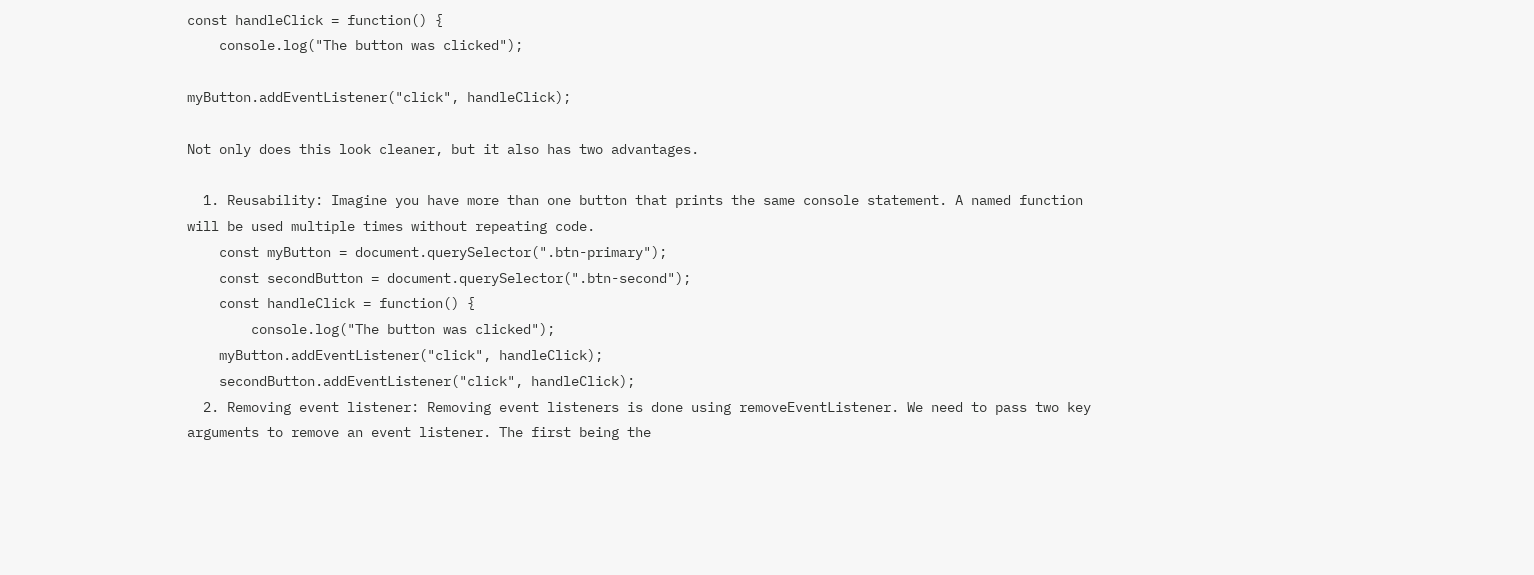const handleClick = function() {
    console.log("The button was clicked");

myButton.addEventListener("click", handleClick);

Not only does this look cleaner, but it also has two advantages.

  1. Reusability: Imagine you have more than one button that prints the same console statement. A named function will be used multiple times without repeating code.
    const myButton = document.querySelector(".btn-primary");
    const secondButton = document.querySelector(".btn-second");
    const handleClick = function() {
        console.log("The button was clicked");
    myButton.addEventListener("click", handleClick);
    secondButton.addEventListener("click", handleClick);
  2. Removing event listener: Removing event listeners is done using removeEventListener. We need to pass two key arguments to remove an event listener. The first being the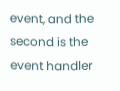event, and the second is the event handler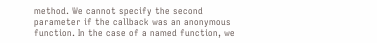method. We cannot specify the second parameter if the callback was an anonymous function. In the case of a named function, we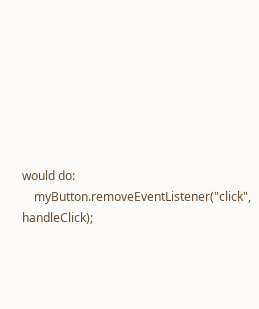would do:
    myButton.removeEventListener("click", handleClick);